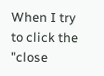When I try to click the "close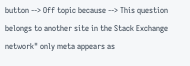button --> Off topic because --> This question belongs to another site in the Stack Exchange network" only meta appears as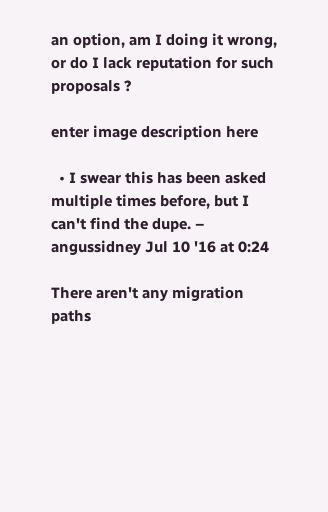an option, am I doing it wrong, or do I lack reputation for such proposals ?

enter image description here

  • I swear this has been asked multiple times before, but I can't find the dupe. – angussidney Jul 10 '16 at 0:24

There aren't any migration paths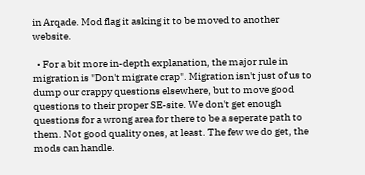in Arqade. Mod flag it asking it to be moved to another website.

  • For a bit more in-depth explanation, the major rule in migration is "Don't migrate crap". Migration isn't just of us to dump our crappy questions elsewhere, but to move good questions to their proper SE-site. We don't get enough questions for a wrong area for there to be a seperate path to them. Not good quality ones, at least. The few we do get, the mods can handle.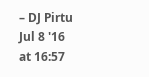– DJ Pirtu Jul 8 '16 at 16:57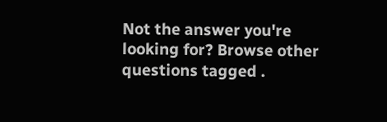Not the answer you're looking for? Browse other questions tagged .